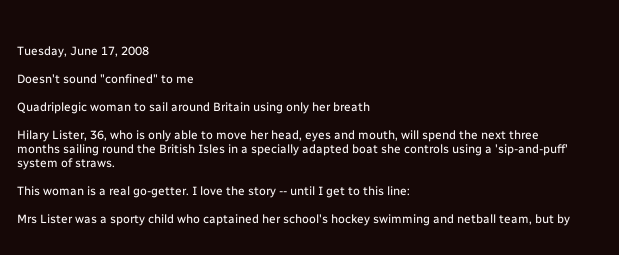Tuesday, June 17, 2008

Doesn't sound "confined" to me

Quadriplegic woman to sail around Britain using only her breath

Hilary Lister, 36, who is only able to move her head, eyes and mouth, will spend the next three months sailing round the British Isles in a specially adapted boat she controls using a 'sip-and-puff' system of straws.

This woman is a real go-getter. I love the story -- until I get to this line:

Mrs Lister was a sporty child who captained her school's hockey swimming and netball team, but by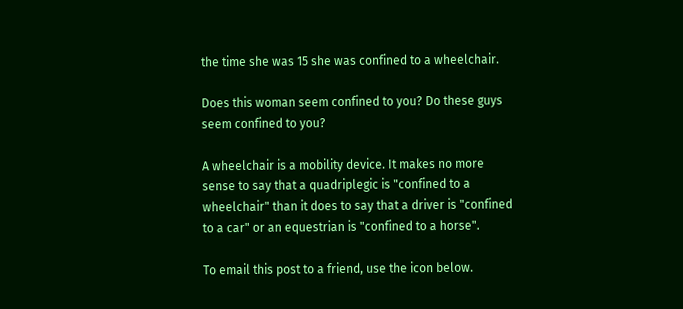the time she was 15 she was confined to a wheelchair.

Does this woman seem confined to you? Do these guys seem confined to you?

A wheelchair is a mobility device. It makes no more sense to say that a quadriplegic is "confined to a wheelchair" than it does to say that a driver is "confined to a car" or an equestrian is "confined to a horse".

To email this post to a friend, use the icon below.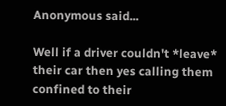Anonymous said...

Well if a driver couldn't *leave* their car then yes calling them confined to their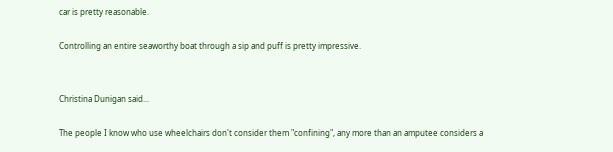car is pretty reasonable.

Controlling an entire seaworthy boat through a sip and puff is pretty impressive.


Christina Dunigan said...

The people I know who use wheelchairs don't consider them "confining", any more than an amputee considers a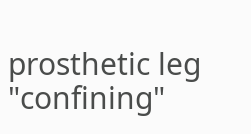prosthetic leg "confining"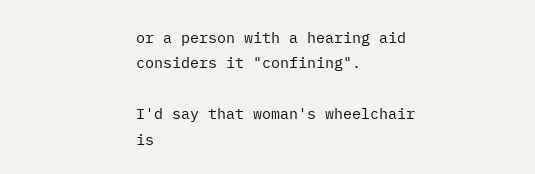or a person with a hearing aid considers it "confining".

I'd say that woman's wheelchair is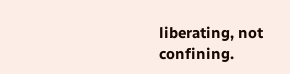liberating, not confining.